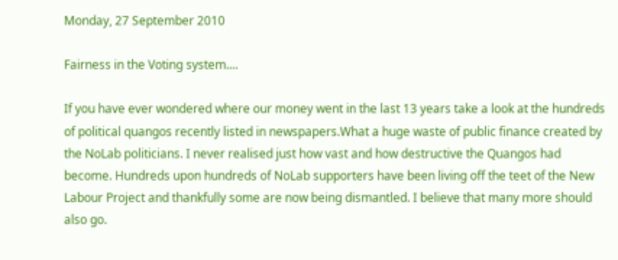Monday, 27 September 2010

Fairness in the Voting system....

If you have ever wondered where our money went in the last 13 years take a look at the hundreds of political quangos recently listed in newspapers.What a huge waste of public finance created by the NoLab politicians. I never realised just how vast and how destructive the Quangos had become. Hundreds upon hundreds of NoLab supporters have been living off the teet of the New Labour Project and thankfully some are now being dismantled. I believe that many more should also go.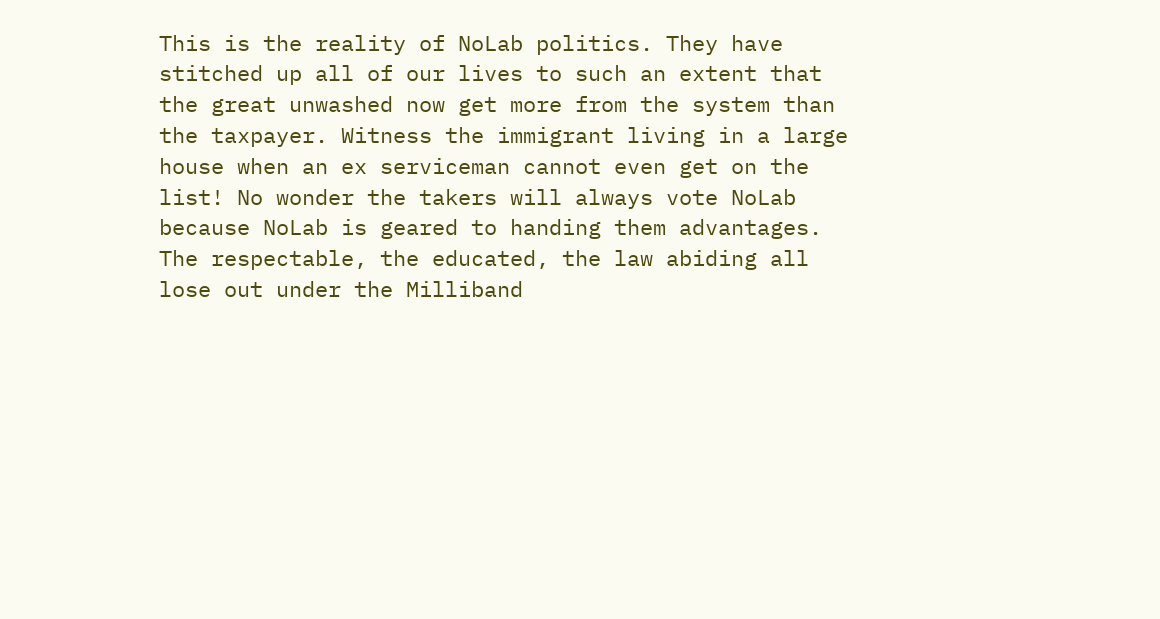This is the reality of NoLab politics. They have stitched up all of our lives to such an extent that the great unwashed now get more from the system than the taxpayer. Witness the immigrant living in a large house when an ex serviceman cannot even get on the list! No wonder the takers will always vote NoLab because NoLab is geared to handing them advantages. The respectable, the educated, the law abiding all lose out under the Milliband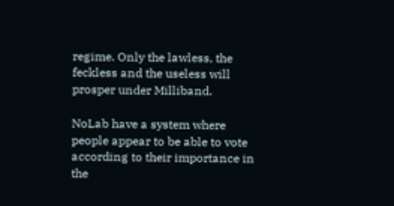regime. Only the lawless, the feckless and the useless will prosper under Milliband.

NoLab have a system where people appear to be able to vote according to their importance in the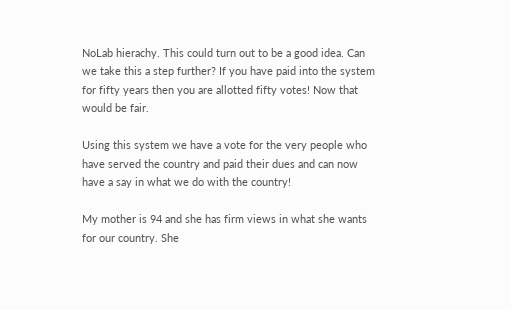NoLab hierachy. This could turn out to be a good idea. Can we take this a step further? If you have paid into the system for fifty years then you are allotted fifty votes! Now that would be fair.

Using this system we have a vote for the very people who have served the country and paid their dues and can now have a say in what we do with the country!

My mother is 94 and she has firm views in what she wants for our country. She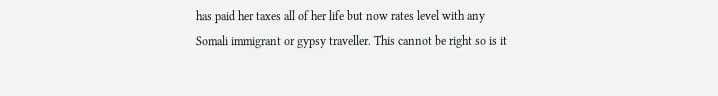has paid her taxes all of her life but now rates level with any Somali immigrant or gypsy traveller. This cannot be right so is it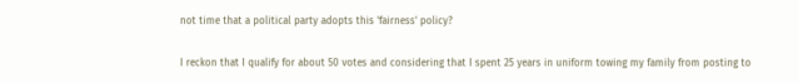not time that a political party adopts this 'fairness' policy?

I reckon that I qualify for about 50 votes and considering that I spent 25 years in uniform towing my family from posting to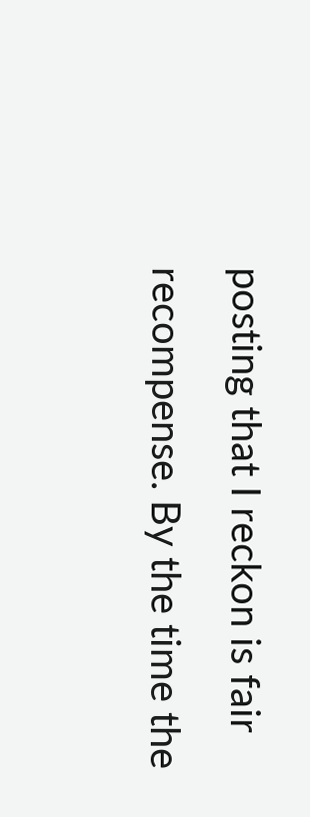posting that I reckon is fair recompense. By the time the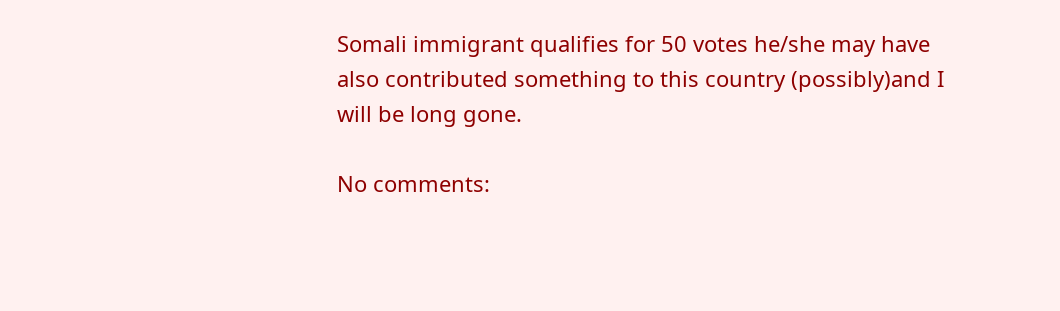Somali immigrant qualifies for 50 votes he/she may have also contributed something to this country (possibly)and I will be long gone.

No comments: